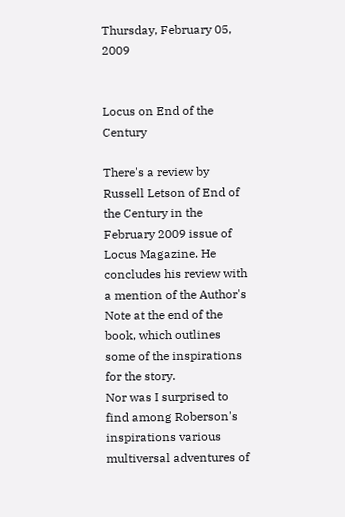Thursday, February 05, 2009


Locus on End of the Century

There's a review by Russell Letson of End of the Century in the February 2009 issue of Locus Magazine. He concludes his review with a mention of the Author's Note at the end of the book, which outlines some of the inspirations for the story.
Nor was I surprised to find among Roberson's inspirations various multiversal adventures of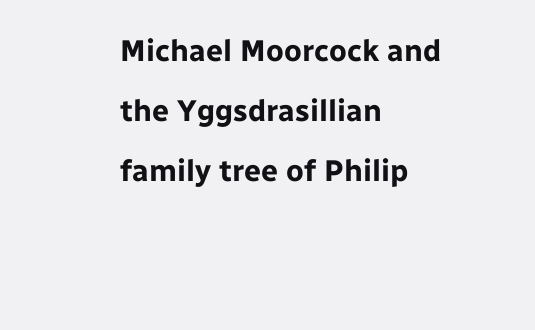Michael Moorcock and the Yggsdrasillian family tree of Philip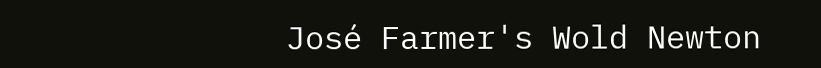José Farmer's Wold Newton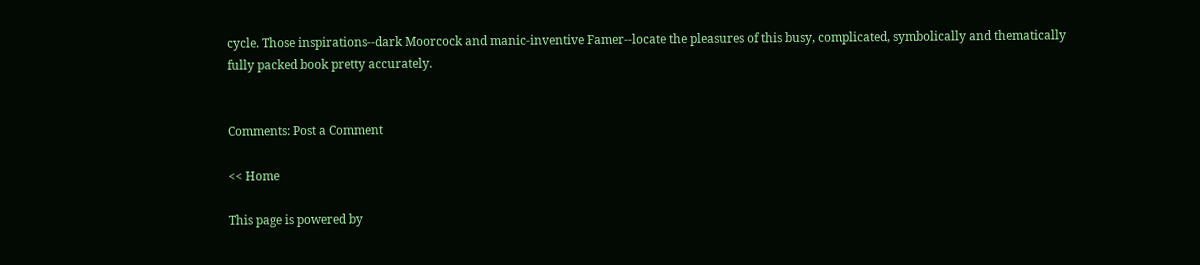cycle. Those inspirations--dark Moorcock and manic-inventive Famer--locate the pleasures of this busy, complicated, symbolically and thematically fully packed book pretty accurately.


Comments: Post a Comment

<< Home

This page is powered by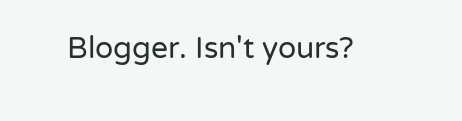Blogger. Isn't yours?